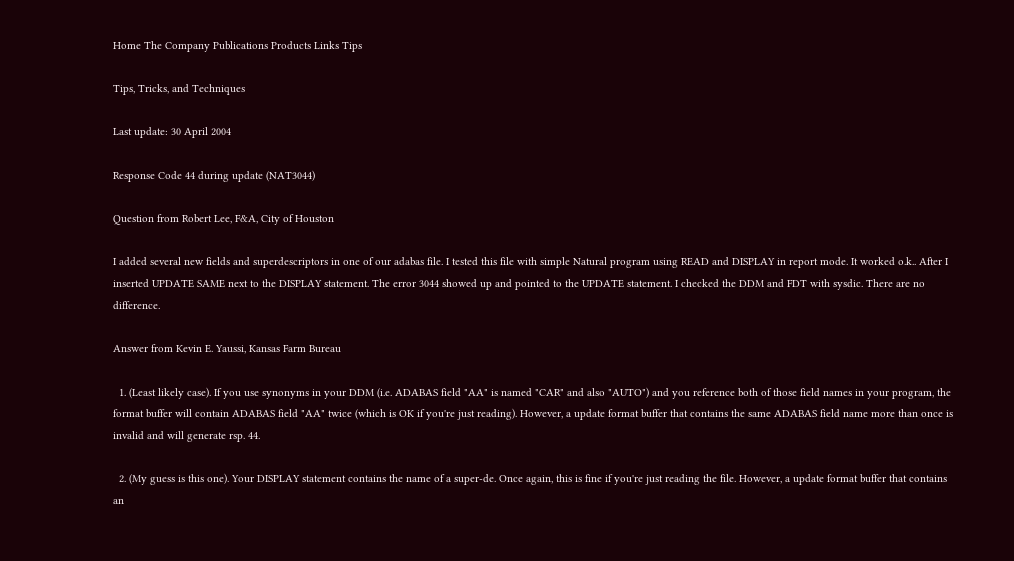Home The Company Publications Products Links Tips

Tips, Tricks, and Techniques

Last update: 30 April 2004

Response Code 44 during update (NAT3044)

Question from Robert Lee, F&A, City of Houston

I added several new fields and superdescriptors in one of our adabas file. I tested this file with simple Natural program using READ and DISPLAY in report mode. It worked o.k.. After I inserted UPDATE SAME next to the DISPLAY statement. The error 3044 showed up and pointed to the UPDATE statement. I checked the DDM and FDT with sysdic. There are no difference.

Answer from Kevin E. Yaussi, Kansas Farm Bureau

  1. (Least likely case). If you use synonyms in your DDM (i.e. ADABAS field "AA" is named "CAR" and also "AUTO") and you reference both of those field names in your program, the format buffer will contain ADABAS field "AA" twice (which is OK if you're just reading). However, a update format buffer that contains the same ADABAS field name more than once is invalid and will generate rsp. 44.

  2. (My guess is this one). Your DISPLAY statement contains the name of a super-de. Once again, this is fine if you're just reading the file. However, a update format buffer that contains an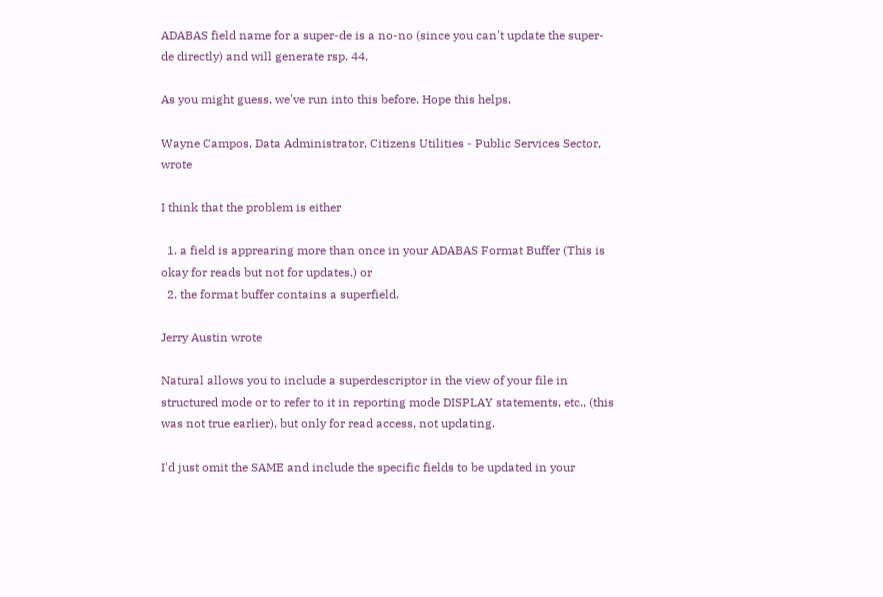ADABAS field name for a super-de is a no-no (since you can't update the super-de directly) and will generate rsp. 44.

As you might guess, we've run into this before. Hope this helps.

Wayne Campos, Data Administrator, Citizens Utilities - Public Services Sector, wrote

I think that the problem is either

  1. a field is apprearing more than once in your ADABAS Format Buffer (This is okay for reads but not for updates.) or
  2. the format buffer contains a superfield.

Jerry Austin wrote

Natural allows you to include a superdescriptor in the view of your file in structured mode or to refer to it in reporting mode DISPLAY statements, etc., (this was not true earlier), but only for read access, not updating.

I'd just omit the SAME and include the specific fields to be updated in your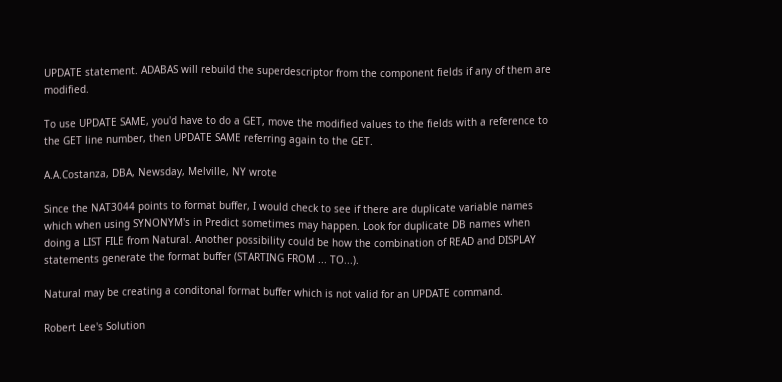UPDATE statement. ADABAS will rebuild the superdescriptor from the component fields if any of them are modified.

To use UPDATE SAME, you'd have to do a GET, move the modified values to the fields with a reference to the GET line number, then UPDATE SAME referring again to the GET.

A.A.Costanza, DBA, Newsday, Melville, NY wrote

Since the NAT3044 points to format buffer, I would check to see if there are duplicate variable names which when using SYNONYM's in Predict sometimes may happen. Look for duplicate DB names when doing a LIST FILE from Natural. Another possibility could be how the combination of READ and DISPLAY statements generate the format buffer (STARTING FROM ... TO...).

Natural may be creating a conditonal format buffer which is not valid for an UPDATE command.

Robert Lee's Solution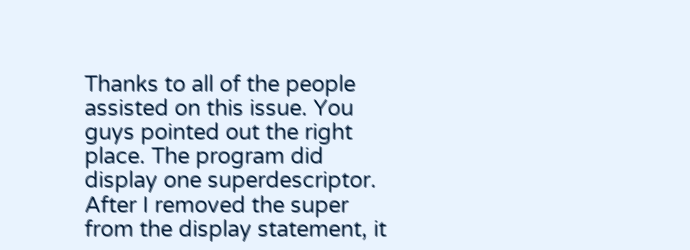Thanks to all of the people assisted on this issue. You guys pointed out the right place. The program did display one superdescriptor. After I removed the super from the display statement, it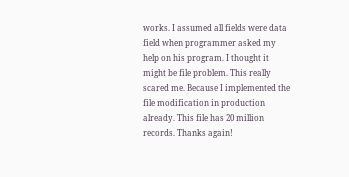works. I assumed all fields were data field when programmer asked my help on his program. I thought it might be file problem. This really scared me. Because I implemented the file modification in production already. This file has 20 million records. Thanks again!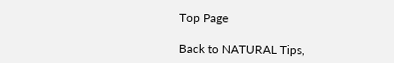Top Page

Back to NATURAL Tips,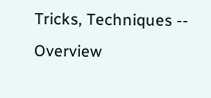Tricks, Techniques -- Overview